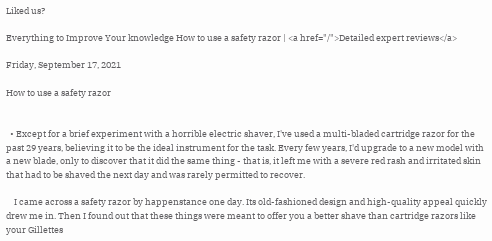Liked us?

Everything to Improve Your knowledge How to use a safety razor | <a href="/">Detailed expert reviews</a>

Friday, September 17, 2021

How to use a safety razor


  • Except for a brief experiment with a horrible electric shaver, I've used a multi-bladed cartridge razor for the past 29 years, believing it to be the ideal instrument for the task. Every few years, I'd upgrade to a new model with a new blade, only to discover that it did the same thing - that is, it left me with a severe red rash and irritated skin that had to be shaved the next day and was rarely permitted to recover.

    I came across a safety razor by happenstance one day. Its old-fashioned design and high-quality appeal quickly drew me in. Then I found out that these things were meant to offer you a better shave than cartridge razors like your Gillettes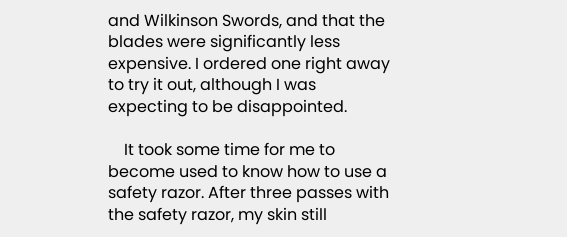and Wilkinson Swords, and that the blades were significantly less expensive. I ordered one right away to try it out, although I was expecting to be disappointed.

    It took some time for me to become used to know how to use a safety razor. After three passes with the safety razor, my skin still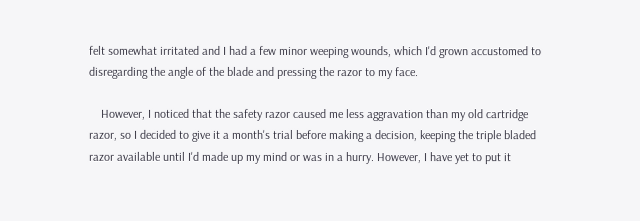felt somewhat irritated and I had a few minor weeping wounds, which I'd grown accustomed to disregarding the angle of the blade and pressing the razor to my face.

    However, I noticed that the safety razor caused me less aggravation than my old cartridge razor, so I decided to give it a month's trial before making a decision, keeping the triple bladed razor available until I'd made up my mind or was in a hurry. However, I have yet to put it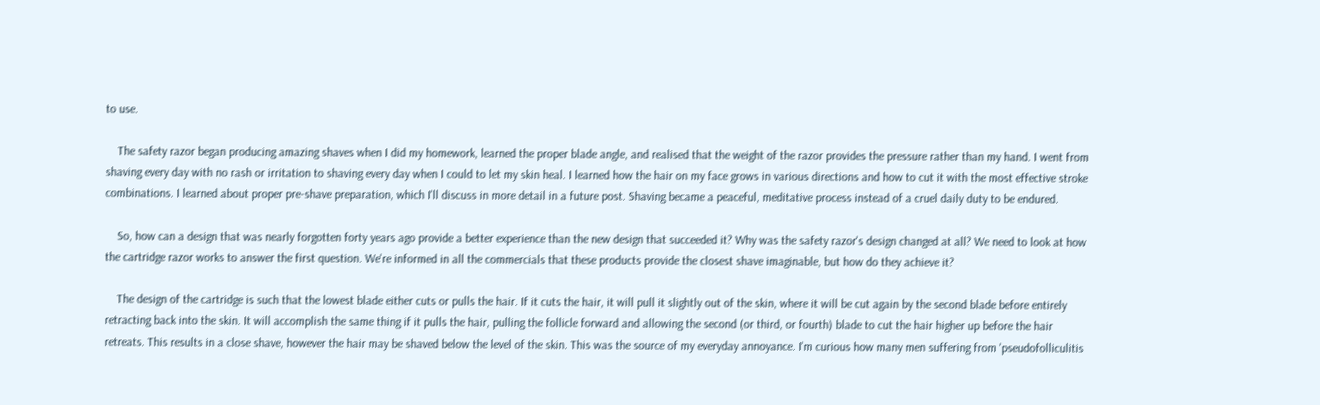to use.

    The safety razor began producing amazing shaves when I did my homework, learned the proper blade angle, and realised that the weight of the razor provides the pressure rather than my hand. I went from shaving every day with no rash or irritation to shaving every day when I could to let my skin heal. I learned how the hair on my face grows in various directions and how to cut it with the most effective stroke combinations. I learned about proper pre-shave preparation, which I'll discuss in more detail in a future post. Shaving became a peaceful, meditative process instead of a cruel daily duty to be endured.

    So, how can a design that was nearly forgotten forty years ago provide a better experience than the new design that succeeded it? Why was the safety razor's design changed at all? We need to look at how the cartridge razor works to answer the first question. We're informed in all the commercials that these products provide the closest shave imaginable, but how do they achieve it?

    The design of the cartridge is such that the lowest blade either cuts or pulls the hair. If it cuts the hair, it will pull it slightly out of the skin, where it will be cut again by the second blade before entirely retracting back into the skin. It will accomplish the same thing if it pulls the hair, pulling the follicle forward and allowing the second (or third, or fourth) blade to cut the hair higher up before the hair retreats. This results in a close shave, however the hair may be shaved below the level of the skin. This was the source of my everyday annoyance. I'm curious how many men suffering from 'pseudofolliculitis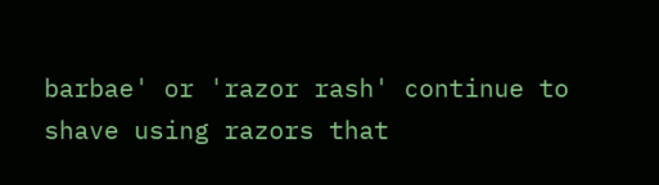barbae' or 'razor rash' continue to shave using razors that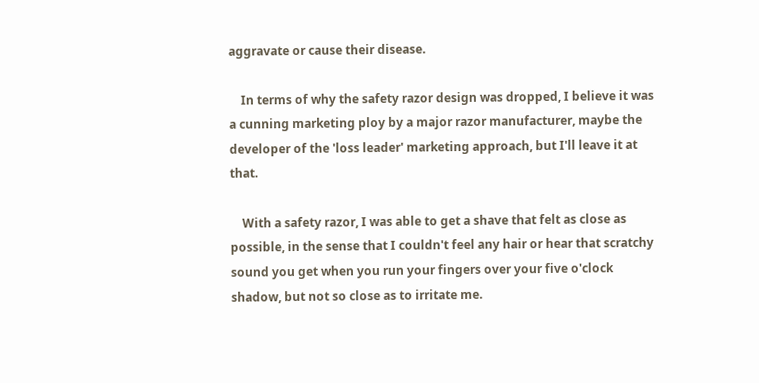aggravate or cause their disease.

    In terms of why the safety razor design was dropped, I believe it was a cunning marketing ploy by a major razor manufacturer, maybe the developer of the 'loss leader' marketing approach, but I'll leave it at that.

    With a safety razor, I was able to get a shave that felt as close as possible, in the sense that I couldn't feel any hair or hear that scratchy sound you get when you run your fingers over your five o'clock shadow, but not so close as to irritate me.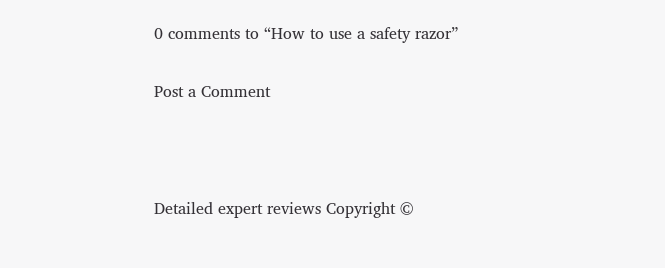0 comments to “How to use a safety razor”

Post a Comment



Detailed expert reviews Copyright ©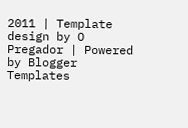2011 | Template design by O Pregador | Powered by Blogger Templates